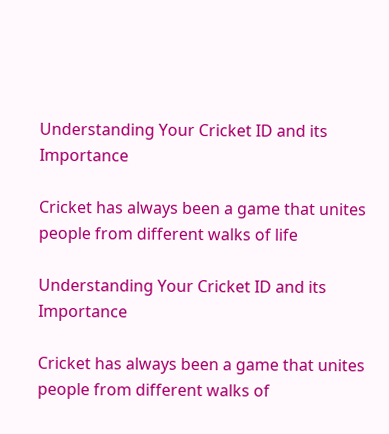Understanding Your Cricket ID and its Importance

Cricket has always been a game that unites people from different walks of life

Understanding Your Cricket ID and its Importance

Cricket has always been a game that unites people from different walks of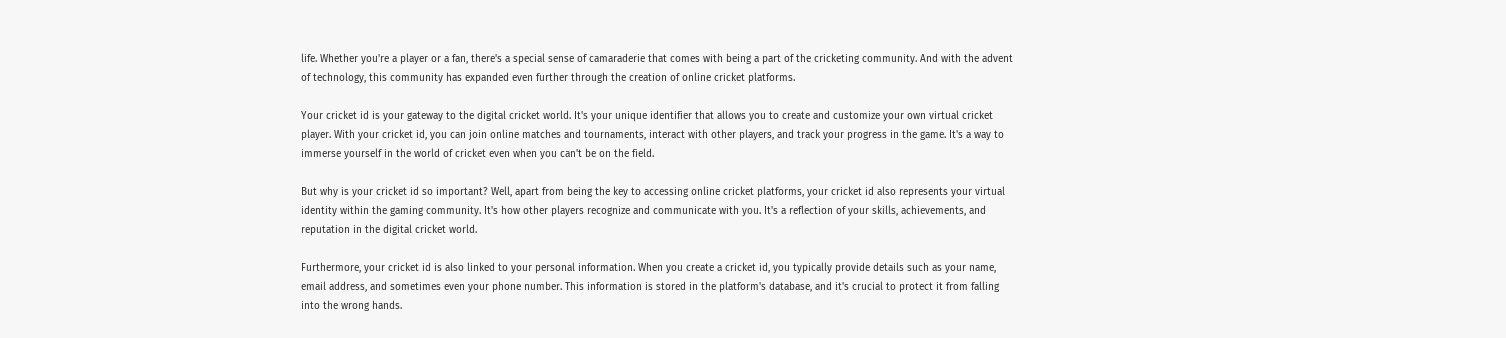life. Whether you're a player or a fan, there's a special sense of camaraderie that comes with being a part of the cricketing community. And with the advent of technology, this community has expanded even further through the creation of online cricket platforms.

Your cricket id is your gateway to the digital cricket world. It's your unique identifier that allows you to create and customize your own virtual cricket player. With your cricket id, you can join online matches and tournaments, interact with other players, and track your progress in the game. It's a way to immerse yourself in the world of cricket even when you can't be on the field.

But why is your cricket id so important? Well, apart from being the key to accessing online cricket platforms, your cricket id also represents your virtual identity within the gaming community. It's how other players recognize and communicate with you. It's a reflection of your skills, achievements, and reputation in the digital cricket world.

Furthermore, your cricket id is also linked to your personal information. When you create a cricket id, you typically provide details such as your name, email address, and sometimes even your phone number. This information is stored in the platform's database, and it's crucial to protect it from falling into the wrong hands.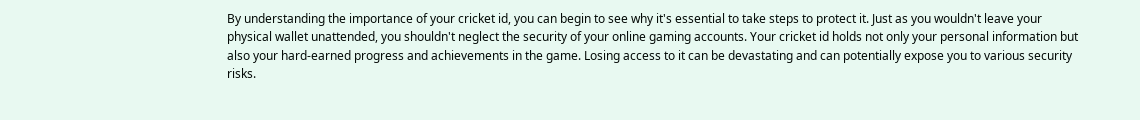By understanding the importance of your cricket id, you can begin to see why it's essential to take steps to protect it. Just as you wouldn't leave your physical wallet unattended, you shouldn't neglect the security of your online gaming accounts. Your cricket id holds not only your personal information but also your hard-earned progress and achievements in the game. Losing access to it can be devastating and can potentially expose you to various security risks.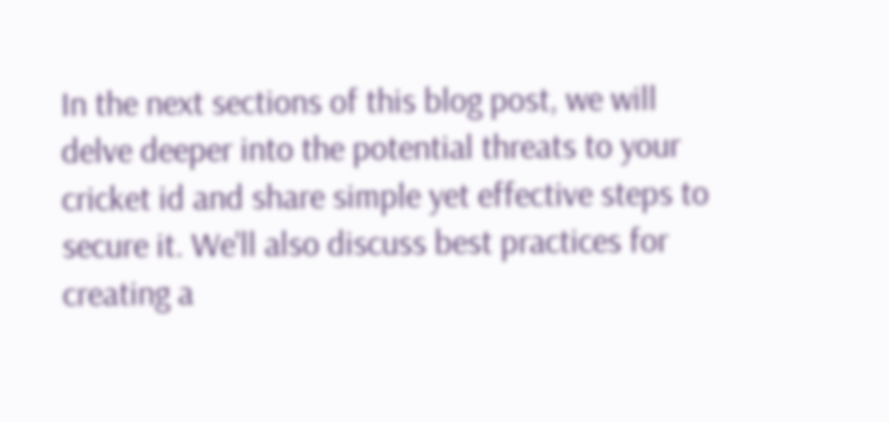In the next sections of this blog post, we will delve deeper into the potential threats to your cricket id and share simple yet effective steps to secure it. We'll also discuss best practices for creating a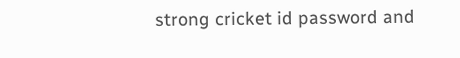strong cricket id password and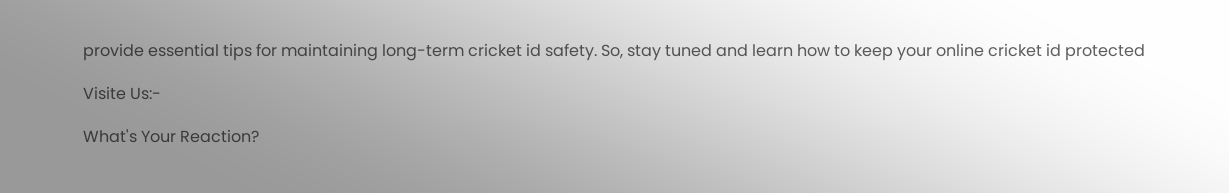provide essential tips for maintaining long-term cricket id safety. So, stay tuned and learn how to keep your online cricket id protected

Visite Us:-

What's Your Reaction?